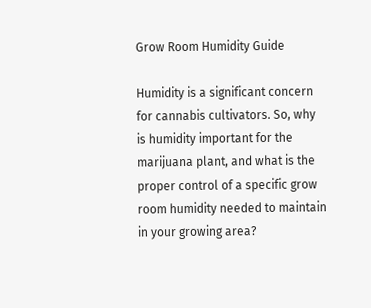Grow Room Humidity Guide

Humidity is a significant concern for cannabis cultivators. So, why is humidity important for the marijuana plant, and what is the proper control of a specific grow room humidity needed to maintain in your growing area?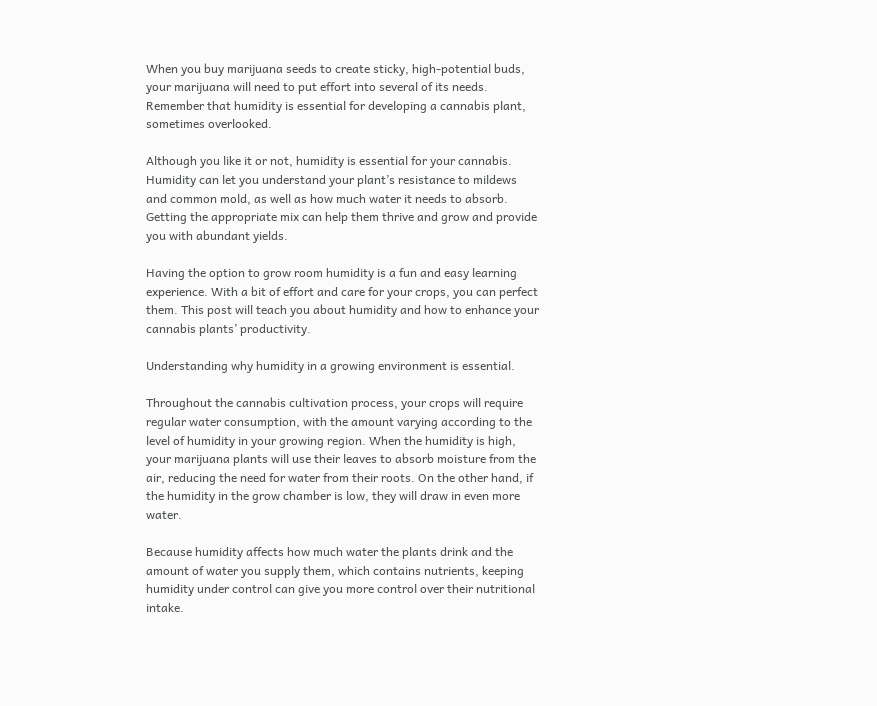When you buy marijuana seeds to create sticky, high-potential buds, your marijuana will need to put effort into several of its needs. Remember that humidity is essential for developing a cannabis plant, sometimes overlooked.

Although you like it or not, humidity is essential for your cannabis. Humidity can let you understand your plant’s resistance to mildews and common mold, as well as how much water it needs to absorb. Getting the appropriate mix can help them thrive and grow and provide you with abundant yields.

Having the option to grow room humidity is a fun and easy learning experience. With a bit of effort and care for your crops, you can perfect them. This post will teach you about humidity and how to enhance your cannabis plants’ productivity.

Understanding why humidity in a growing environment is essential.

Throughout the cannabis cultivation process, your crops will require regular water consumption, with the amount varying according to the level of humidity in your growing region. When the humidity is high, your marijuana plants will use their leaves to absorb moisture from the air, reducing the need for water from their roots. On the other hand, if the humidity in the grow chamber is low, they will draw in even more water.

Because humidity affects how much water the plants drink and the amount of water you supply them, which contains nutrients, keeping humidity under control can give you more control over their nutritional intake.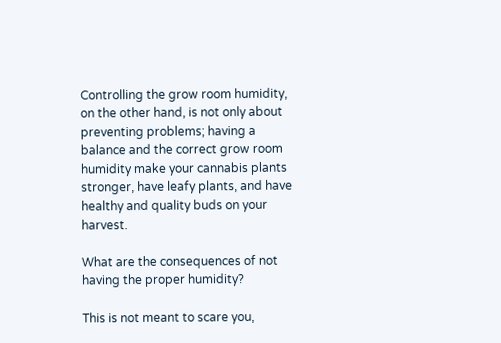Controlling the grow room humidity, on the other hand, is not only about preventing problems; having a balance and the correct grow room humidity make your cannabis plants stronger, have leafy plants, and have healthy and quality buds on your harvest.

What are the consequences of not having the proper humidity?

This is not meant to scare you,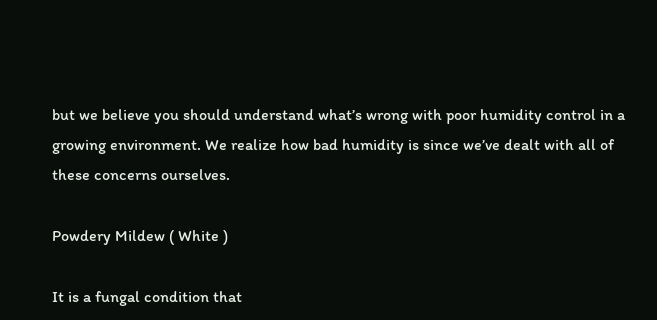but we believe you should understand what’s wrong with poor humidity control in a growing environment. We realize how bad humidity is since we’ve dealt with all of these concerns ourselves.

Powdery Mildew ( White )

It is a fungal condition that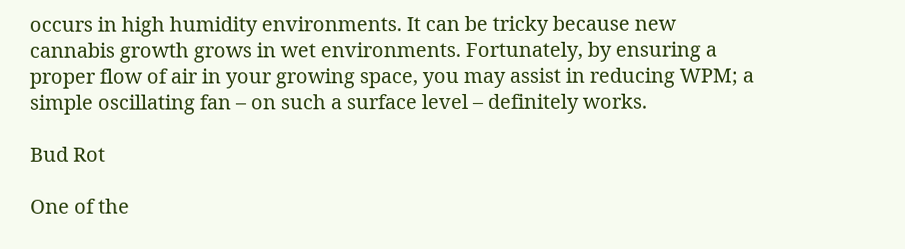occurs in high humidity environments. It can be tricky because new cannabis growth grows in wet environments. Fortunately, by ensuring a proper flow of air in your growing space, you may assist in reducing WPM; a simple oscillating fan – on such a surface level – definitely works.

Bud Rot

One of the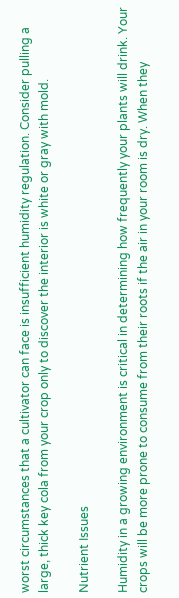worst circumstances that a cultivator can face is insufficient humidity regulation. Consider pulling a large, thick key cola from your crop only to discover the interior is white or gray with mold.

Nutrient Issues

Humidity in a growing environment is critical in determining how frequently your plants will drink. Your crops will be more prone to consume from their roots if the air in your room is dry. When they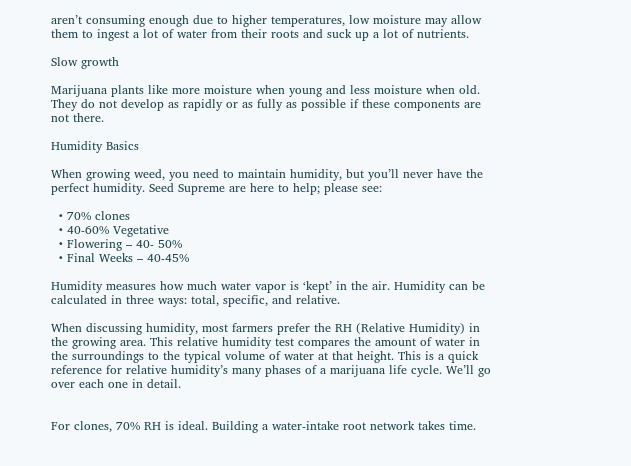aren’t consuming enough due to higher temperatures, low moisture may allow them to ingest a lot of water from their roots and suck up a lot of nutrients.

Slow growth

Marijuana plants like more moisture when young and less moisture when old. They do not develop as rapidly or as fully as possible if these components are not there.

Humidity Basics

When growing weed, you need to maintain humidity, but you’ll never have the perfect humidity. Seed Supreme are here to help; please see:

  • 70% clones
  • 40-60% Vegetative
  • Flowering – 40- 50%
  • Final Weeks – 40-45%

Humidity measures how much water vapor is ‘kept’ in the air. Humidity can be calculated in three ways: total, specific, and relative.

When discussing humidity, most farmers prefer the RH (Relative Humidity) in the growing area. This relative humidity test compares the amount of water in the surroundings to the typical volume of water at that height. This is a quick reference for relative humidity’s many phases of a marijuana life cycle. We’ll go over each one in detail.


For clones, 70% RH is ideal. Building a water-intake root network takes time.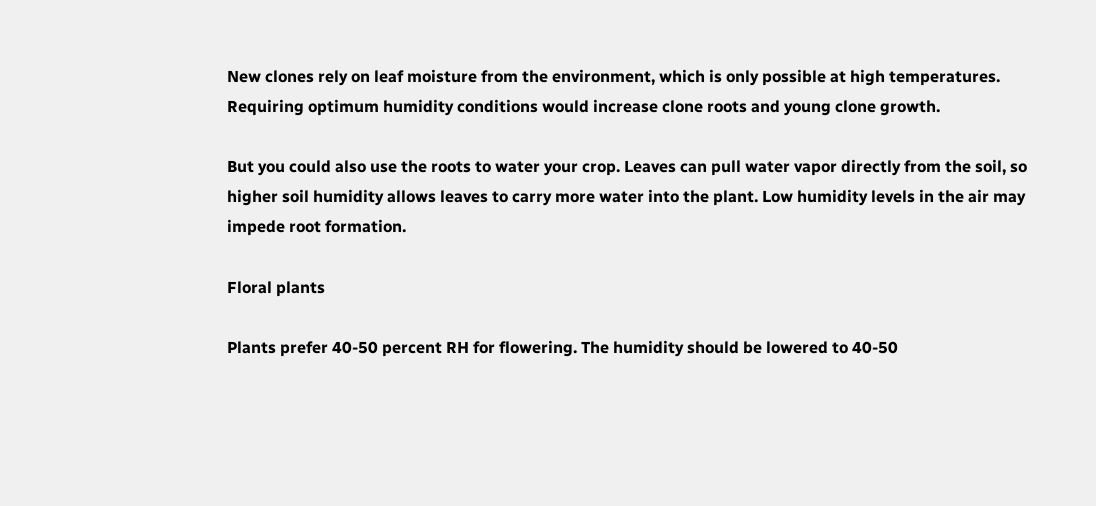New clones rely on leaf moisture from the environment, which is only possible at high temperatures. Requiring optimum humidity conditions would increase clone roots and young clone growth.

But you could also use the roots to water your crop. Leaves can pull water vapor directly from the soil, so higher soil humidity allows leaves to carry more water into the plant. Low humidity levels in the air may impede root formation.

Floral plants

Plants prefer 40-50 percent RH for flowering. The humidity should be lowered to 40-50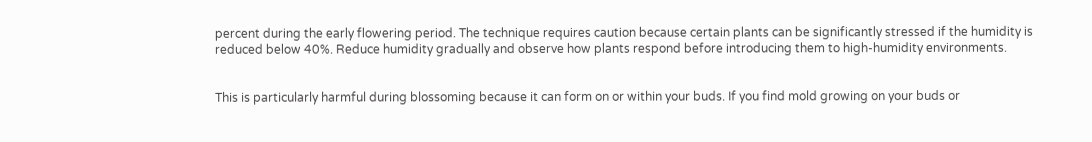percent during the early flowering period. The technique requires caution because certain plants can be significantly stressed if the humidity is reduced below 40%. Reduce humidity gradually and observe how plants respond before introducing them to high-humidity environments.


This is particularly harmful during blossoming because it can form on or within your buds. If you find mold growing on your buds or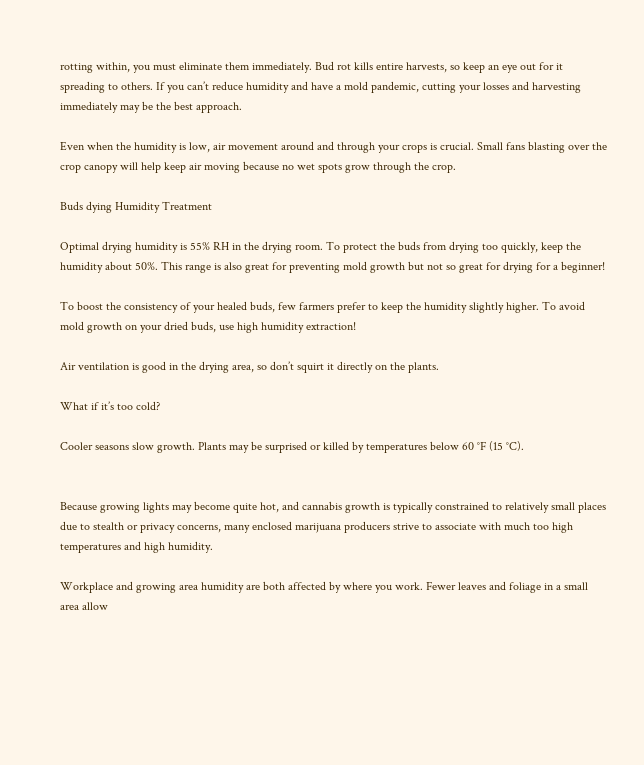rotting within, you must eliminate them immediately. Bud rot kills entire harvests, so keep an eye out for it spreading to others. If you can’t reduce humidity and have a mold pandemic, cutting your losses and harvesting immediately may be the best approach.

Even when the humidity is low, air movement around and through your crops is crucial. Small fans blasting over the crop canopy will help keep air moving because no wet spots grow through the crop.

Buds dying Humidity Treatment

Optimal drying humidity is 55% RH in the drying room. To protect the buds from drying too quickly, keep the humidity about 50%. This range is also great for preventing mold growth but not so great for drying for a beginner!

To boost the consistency of your healed buds, few farmers prefer to keep the humidity slightly higher. To avoid mold growth on your dried buds, use high humidity extraction!

Air ventilation is good in the drying area, so don’t squirt it directly on the plants.

What if it’s too cold?

Cooler seasons slow growth. Plants may be surprised or killed by temperatures below 60 °F (15 °C).


Because growing lights may become quite hot, and cannabis growth is typically constrained to relatively small places due to stealth or privacy concerns, many enclosed marijuana producers strive to associate with much too high temperatures and high humidity.

Workplace and growing area humidity are both affected by where you work. Fewer leaves and foliage in a small area allow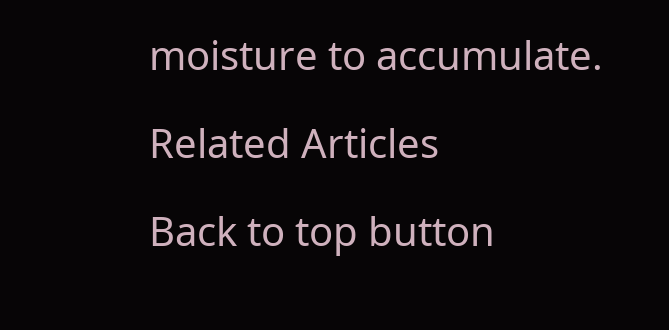moisture to accumulate.

Related Articles

Back to top button